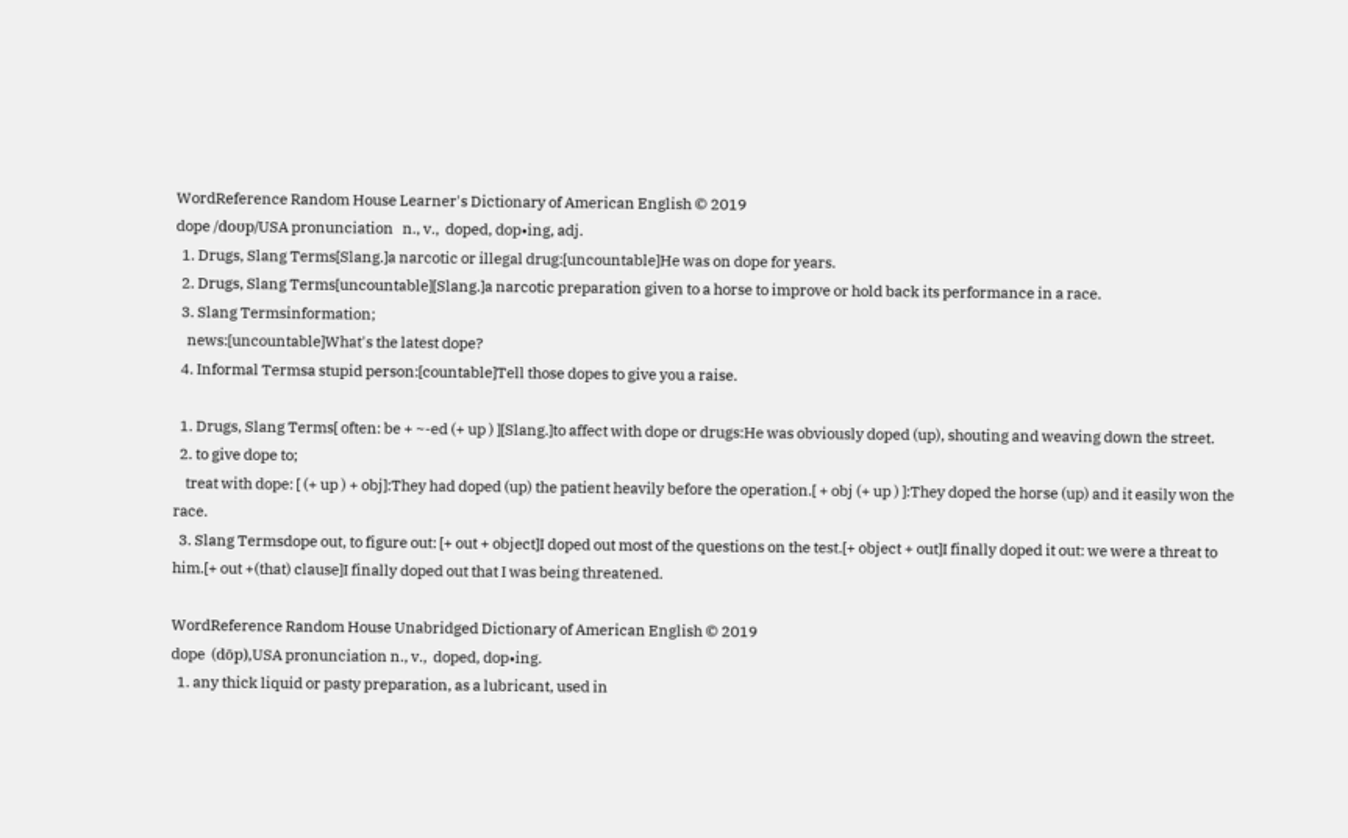WordReference Random House Learner's Dictionary of American English © 2019
dope /doʊp/USA pronunciation   n., v.,  doped, dop•ing, adj.
  1. Drugs, Slang Terms[Slang.]a narcotic or illegal drug:[uncountable]He was on dope for years.
  2. Drugs, Slang Terms[uncountable][Slang.]a narcotic preparation given to a horse to improve or hold back its performance in a race.
  3. Slang Termsinformation;
    news:[uncountable]What's the latest dope?
  4. Informal Termsa stupid person:[countable]Tell those dopes to give you a raise.

  1. Drugs, Slang Terms[ often: be + ~-ed (+ up ) ][Slang.]to affect with dope or drugs:He was obviously doped (up), shouting and weaving down the street.
  2. to give dope to;
    treat with dope: [ (+ up ) + obj]:They had doped (up) the patient heavily before the operation.[ + obj (+ up ) ]:They doped the horse (up) and it easily won the race.
  3. Slang Termsdope out, to figure out: [+ out + object]I doped out most of the questions on the test.[+ object + out]I finally doped it out: we were a threat to him.[+ out +(that) clause]I finally doped out that I was being threatened.

WordReference Random House Unabridged Dictionary of American English © 2019
dope  (dōp),USA pronunciation n., v.,  doped, dop•ing.
  1. any thick liquid or pasty preparation, as a lubricant, used in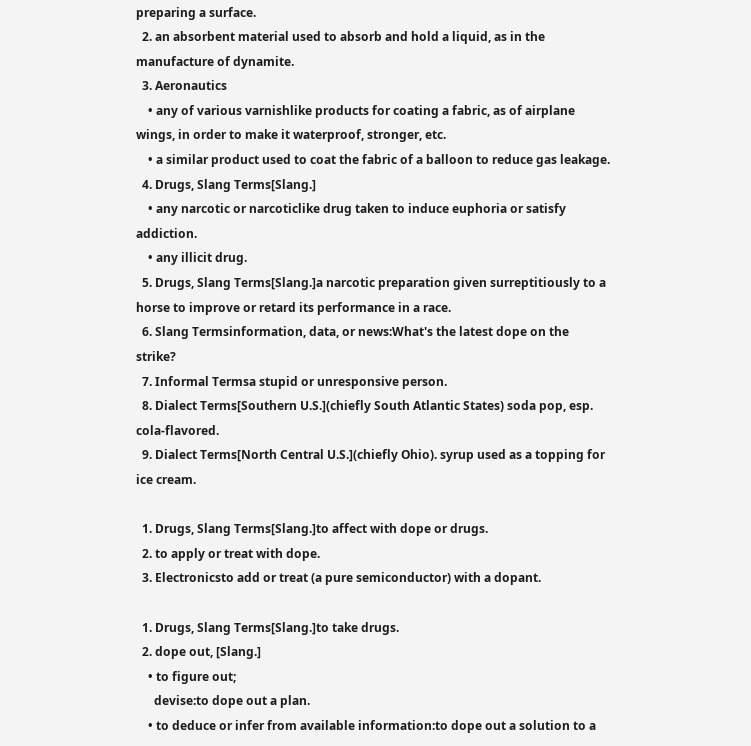preparing a surface.
  2. an absorbent material used to absorb and hold a liquid, as in the manufacture of dynamite.
  3. Aeronautics
    • any of various varnishlike products for coating a fabric, as of airplane wings, in order to make it waterproof, stronger, etc.
    • a similar product used to coat the fabric of a balloon to reduce gas leakage.
  4. Drugs, Slang Terms[Slang.]
    • any narcotic or narcoticlike drug taken to induce euphoria or satisfy addiction.
    • any illicit drug.
  5. Drugs, Slang Terms[Slang.]a narcotic preparation given surreptitiously to a horse to improve or retard its performance in a race.
  6. Slang Termsinformation, data, or news:What's the latest dope on the strike?
  7. Informal Termsa stupid or unresponsive person.
  8. Dialect Terms[Southern U.S.](chiefly South Atlantic States) soda pop, esp. cola-flavored.
  9. Dialect Terms[North Central U.S.](chiefly Ohio). syrup used as a topping for ice cream.

  1. Drugs, Slang Terms[Slang.]to affect with dope or drugs.
  2. to apply or treat with dope.
  3. Electronicsto add or treat (a pure semiconductor) with a dopant.

  1. Drugs, Slang Terms[Slang.]to take drugs.
  2. dope out, [Slang.]
    • to figure out;
      devise:to dope out a plan.
    • to deduce or infer from available information:to dope out a solution to a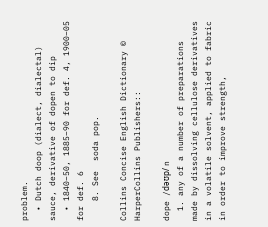problem.
  • Dutch doop (dialect, dialectal) sauce, derivative of dopen to dip
  • 1840–50, 1885–90 for def. 4, 1900–05 for def. 6
    8. See  soda pop.

Collins Concise English Dictionary © HarperCollins Publishers::

dope /dəʊp/ n
  1. any of a number of preparations made by dissolving cellulose derivatives in a volatile solvent, applied to fabric in order to improve strength,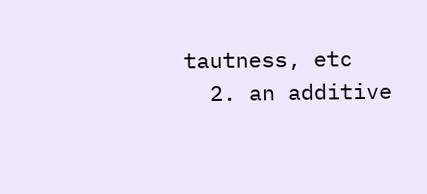tautness, etc
  2. an additive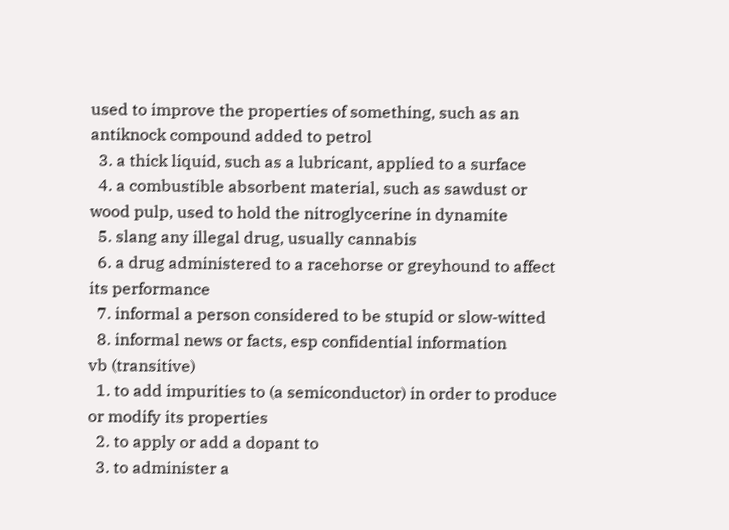used to improve the properties of something, such as an antiknock compound added to petrol
  3. a thick liquid, such as a lubricant, applied to a surface
  4. a combustible absorbent material, such as sawdust or wood pulp, used to hold the nitroglycerine in dynamite
  5. slang any illegal drug, usually cannabis
  6. a drug administered to a racehorse or greyhound to affect its performance
  7. informal a person considered to be stupid or slow-witted
  8. informal news or facts, esp confidential information
vb (transitive)
  1. to add impurities to (a semiconductor) in order to produce or modify its properties
  2. to apply or add a dopant to
  3. to administer a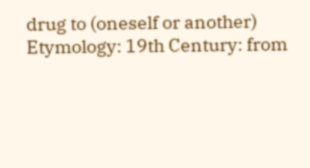drug to (oneself or another)
Etymology: 19th Century: from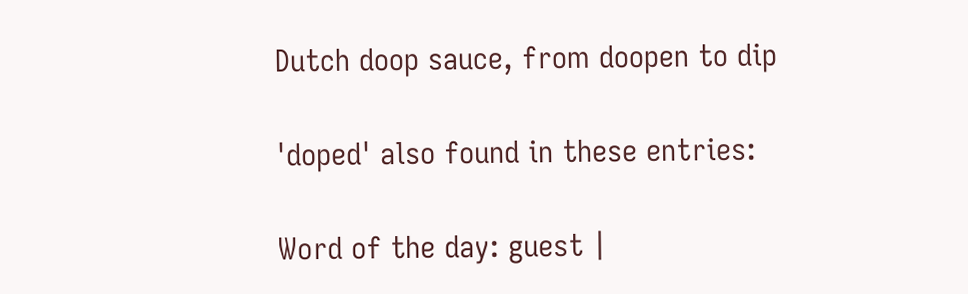Dutch doop sauce, from doopen to dip

'doped' also found in these entries:

Word of the day: guest |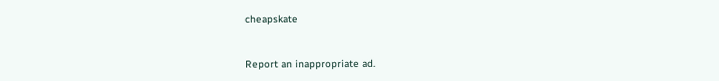cheapskate


Report an inappropriate ad.